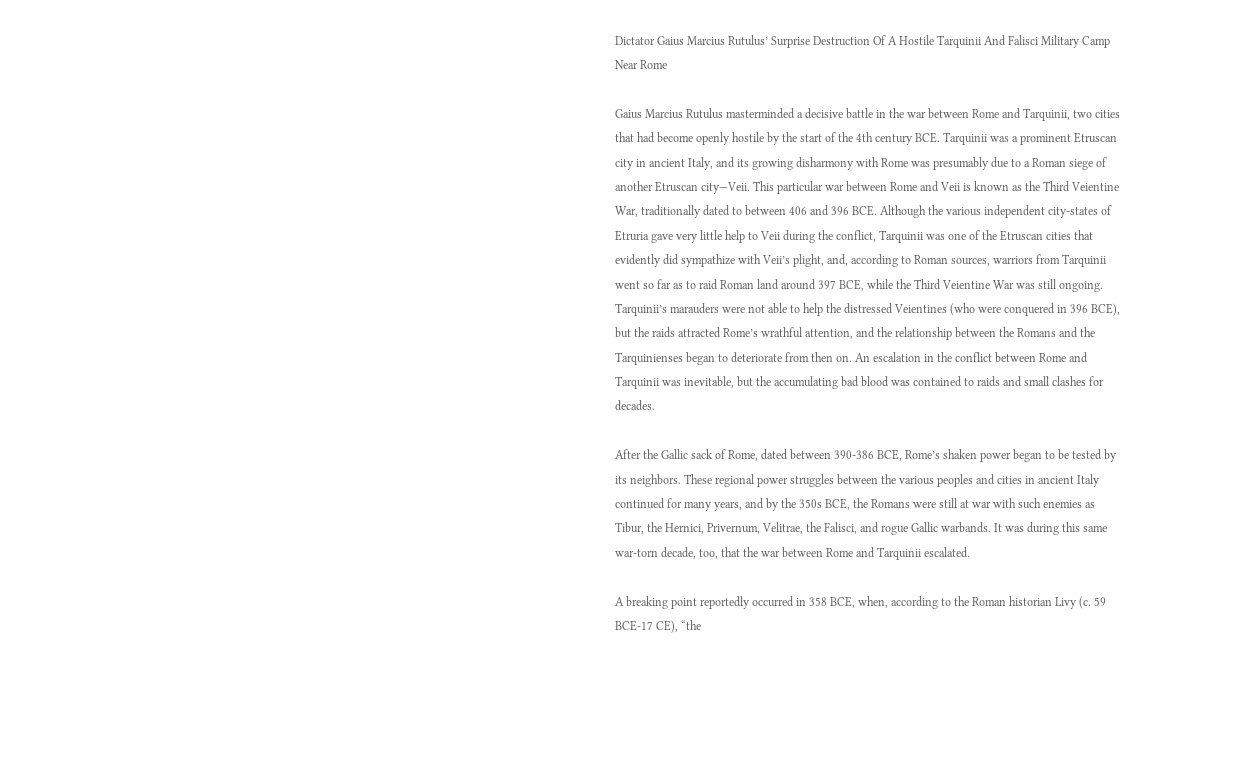Dictator Gaius Marcius Rutulus’ Surprise Destruction Of A Hostile Tarquinii And Falisci Military Camp Near Rome

Gaius Marcius Rutulus masterminded a decisive battle in the war between Rome and Tarquinii, two cities that had become openly hostile by the start of the 4th century BCE. Tarquinii was a prominent Etruscan city in ancient Italy, and its growing disharmony with Rome was presumably due to a Roman siege of another Etruscan city—Veii. This particular war between Rome and Veii is known as the Third Veientine War, traditionally dated to between 406 and 396 BCE. Although the various independent city-states of Etruria gave very little help to Veii during the conflict, Tarquinii was one of the Etruscan cities that evidently did sympathize with Veii’s plight, and, according to Roman sources, warriors from Tarquinii went so far as to raid Roman land around 397 BCE, while the Third Veientine War was still ongoing. Tarquinii’s marauders were not able to help the distressed Veientines (who were conquered in 396 BCE), but the raids attracted Rome’s wrathful attention, and the relationship between the Romans and the Tarquinienses began to deteriorate from then on. An escalation in the conflict between Rome and Tarquinii was inevitable, but the accumulating bad blood was contained to raids and small clashes for decades.

After the Gallic sack of Rome, dated between 390-386 BCE, Rome’s shaken power began to be tested by its neighbors. These regional power struggles between the various peoples and cities in ancient Italy continued for many years, and by the 350s BCE, the Romans were still at war with such enemies as Tibur, the Hernici, Privernum, Velitrae, the Falisci, and rogue Gallic warbands. It was during this same war-torn decade, too, that the war between Rome and Tarquinii escalated.

A breaking point reportedly occurred in 358 BCE, when, according to the Roman historian Livy (c. 59 BCE-17 CE), “the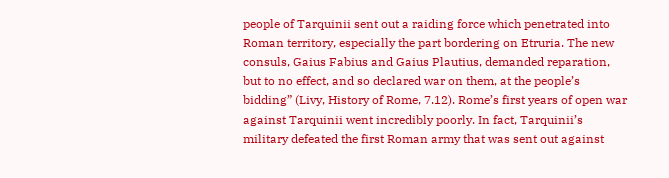people of Tarquinii sent out a raiding force which penetrated into Roman territory, especially the part bordering on Etruria. The new consuls, Gaius Fabius and Gaius Plautius, demanded reparation, but to no effect, and so declared war on them, at the people’s bidding” (Livy, History of Rome, 7.12). Rome’s first years of open war against Tarquinii went incredibly poorly. In fact, Tarquinii’s military defeated the first Roman army that was sent out against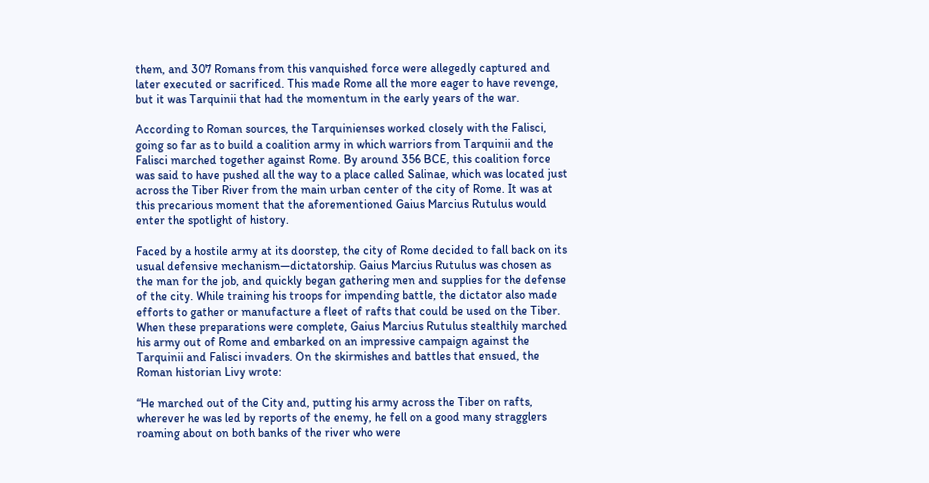them, and 307 Romans from this vanquished force were allegedly captured and later executed or sacrificed. This made Rome all the more eager to have revenge, but it was Tarquinii that had the momentum in the early years of the war.

According to Roman sources, the Tarquinienses worked closely with the Falisci, going so far as to build a coalition army in which warriors from Tarquinii and the Falisci marched together against Rome. By around 356 BCE, this coalition force was said to have pushed all the way to a place called Salinae, which was located just across the Tiber River from the main urban center of the city of Rome. It was at this precarious moment that the aforementioned Gaius Marcius Rutulus would enter the spotlight of history.

Faced by a hostile army at its doorstep, the city of Rome decided to fall back on its usual defensive mechanism—dictatorship. Gaius Marcius Rutulus was chosen as the man for the job, and quickly began gathering men and supplies for the defense of the city. While training his troops for impending battle, the dictator also made efforts to gather or manufacture a fleet of rafts that could be used on the Tiber. When these preparations were complete, Gaius Marcius Rutulus stealthily marched his army out of Rome and embarked on an impressive campaign against the Tarquinii and Falisci invaders. On the skirmishes and battles that ensued, the Roman historian Livy wrote:

“He marched out of the City and, putting his army across the Tiber on rafts, wherever he was led by reports of the enemy, he fell on a good many stragglers roaming about on both banks of the river who were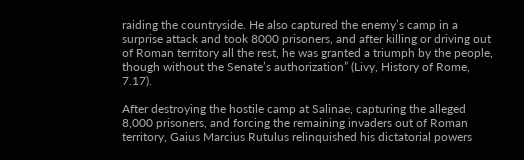raiding the countryside. He also captured the enemy’s camp in a surprise attack and took 8000 prisoners, and after killing or driving out of Roman territory all the rest, he was granted a triumph by the people, though without the Senate’s authorization” (Livy, History of Rome, 7.17).

After destroying the hostile camp at Salinae, capturing the alleged 8,000 prisoners, and forcing the remaining invaders out of Roman territory, Gaius Marcius Rutulus relinquished his dictatorial powers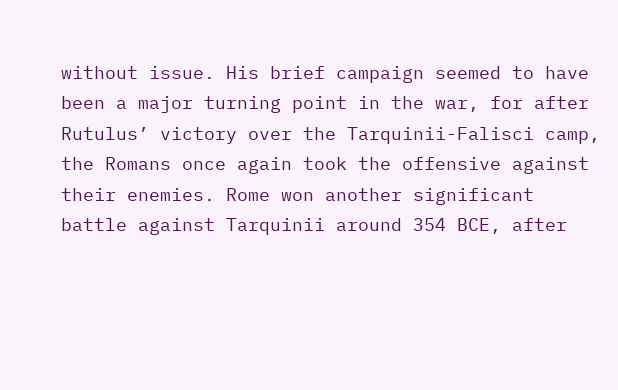without issue. His brief campaign seemed to have been a major turning point in the war, for after Rutulus’ victory over the Tarquinii-Falisci camp, the Romans once again took the offensive against their enemies. Rome won another significant battle against Tarquinii around 354 BCE, after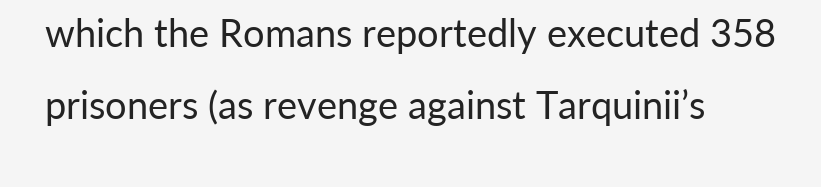which the Romans reportedly executed 358 prisoners (as revenge against Tarquinii’s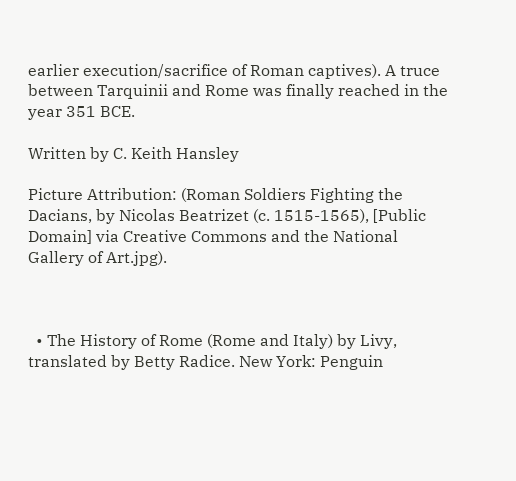earlier execution/sacrifice of Roman captives). A truce between Tarquinii and Rome was finally reached in the year 351 BCE.

Written by C. Keith Hansley

Picture Attribution: (Roman Soldiers Fighting the Dacians, by Nicolas Beatrizet (c. 1515-1565), [Public Domain] via Creative Commons and the National Gallery of Art.jpg).



  • The History of Rome (Rome and Italy) by Livy, translated by Betty Radice. New York: Penguin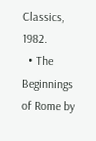Classics, 1982.
  • The Beginnings of Rome by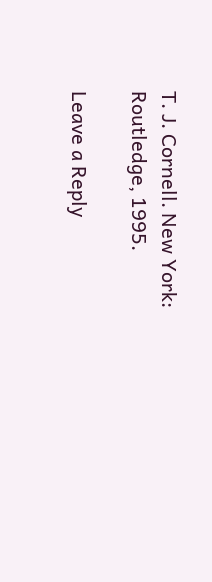T. J. Cornell. New York: Routledge, 1995.

Leave a Reply